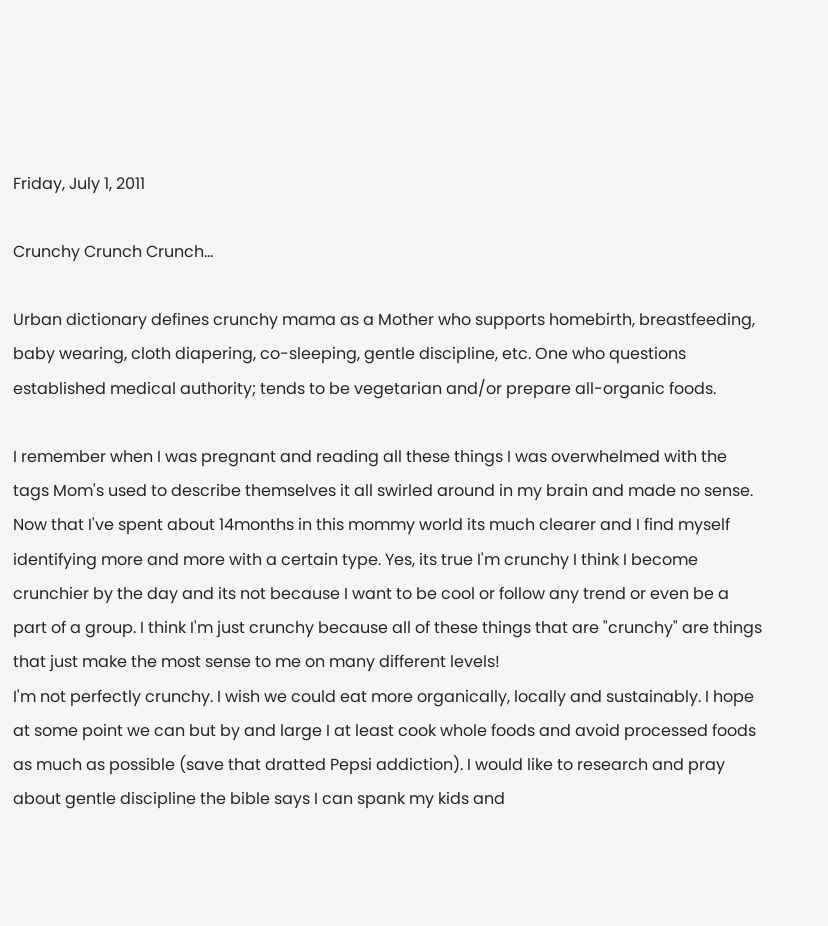Friday, July 1, 2011

Crunchy Crunch Crunch...

Urban dictionary defines crunchy mama as a Mother who supports homebirth, breastfeeding, baby wearing, cloth diapering, co-sleeping, gentle discipline, etc. One who questions established medical authority; tends to be vegetarian and/or prepare all-organic foods.

I remember when I was pregnant and reading all these things I was overwhelmed with the tags Mom's used to describe themselves it all swirled around in my brain and made no sense. Now that I've spent about 14months in this mommy world its much clearer and I find myself identifying more and more with a certain type. Yes, its true I'm crunchy I think I become crunchier by the day and its not because I want to be cool or follow any trend or even be a part of a group. I think I'm just crunchy because all of these things that are "crunchy" are things that just make the most sense to me on many different levels!
I'm not perfectly crunchy. I wish we could eat more organically, locally and sustainably. I hope at some point we can but by and large I at least cook whole foods and avoid processed foods as much as possible (save that dratted Pepsi addiction). I would like to research and pray about gentle discipline the bible says I can spank my kids and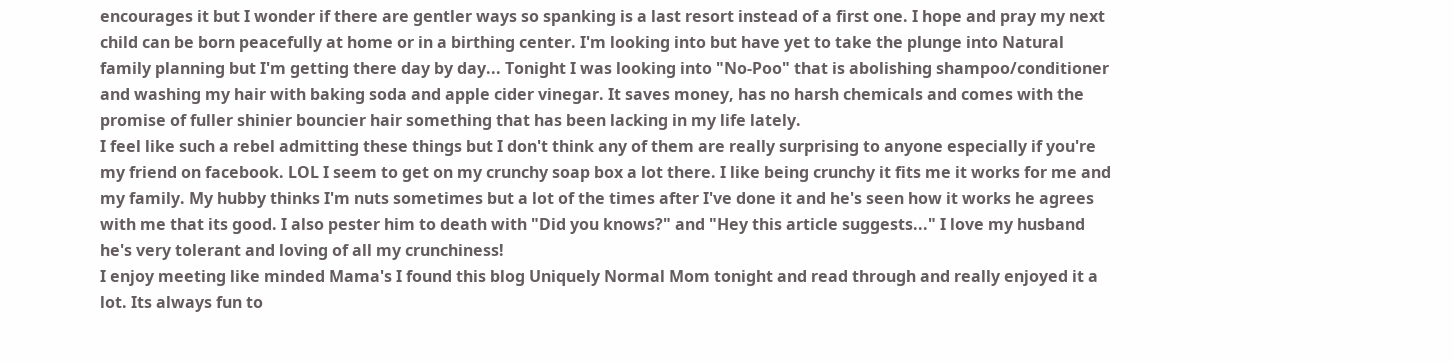encourages it but I wonder if there are gentler ways so spanking is a last resort instead of a first one. I hope and pray my next child can be born peacefully at home or in a birthing center. I'm looking into but have yet to take the plunge into Natural family planning but I'm getting there day by day... Tonight I was looking into "No-Poo" that is abolishing shampoo/conditioner and washing my hair with baking soda and apple cider vinegar. It saves money, has no harsh chemicals and comes with the promise of fuller shinier bouncier hair something that has been lacking in my life lately.
I feel like such a rebel admitting these things but I don't think any of them are really surprising to anyone especially if you're my friend on facebook. LOL I seem to get on my crunchy soap box a lot there. I like being crunchy it fits me it works for me and my family. My hubby thinks I'm nuts sometimes but a lot of the times after I've done it and he's seen how it works he agrees with me that its good. I also pester him to death with "Did you knows?" and "Hey this article suggests..." I love my husband he's very tolerant and loving of all my crunchiness!
I enjoy meeting like minded Mama's I found this blog Uniquely Normal Mom tonight and read through and really enjoyed it a lot. Its always fun to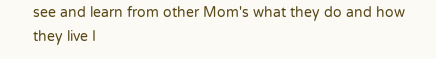see and learn from other Mom's what they do and how they live I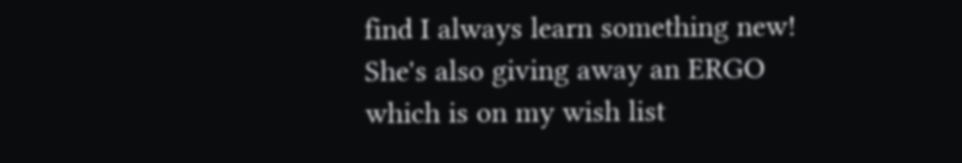find I always learn something new! She's also giving away an ERGO which is on my wish list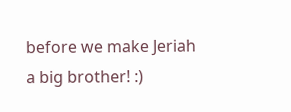before we make Jeriah a big brother! :)